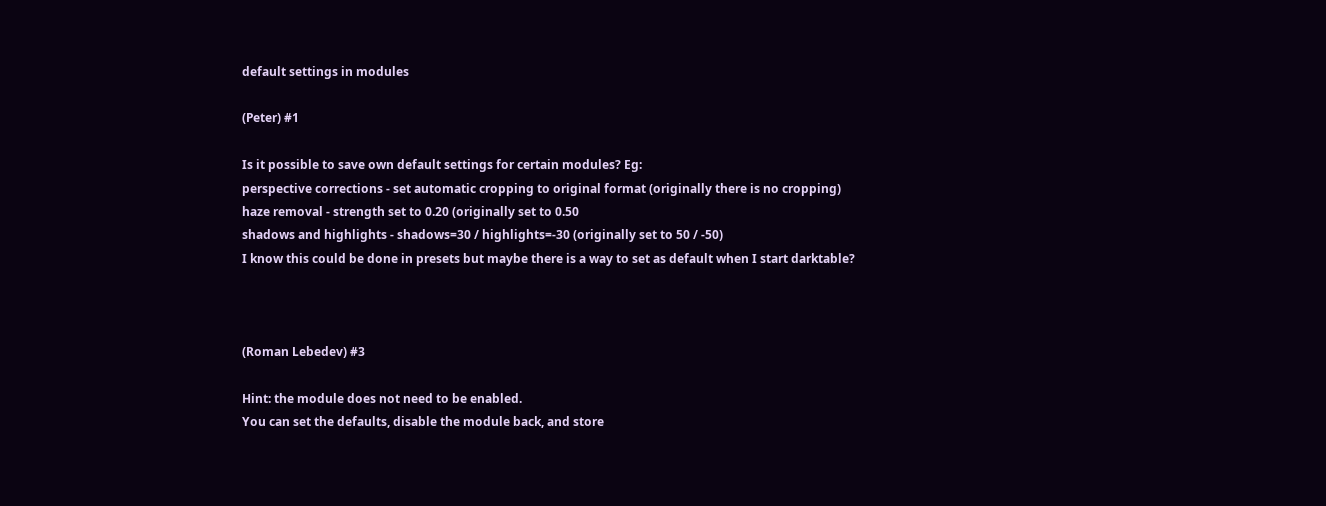default settings in modules

(Peter) #1

Is it possible to save own default settings for certain modules? Eg:
perspective corrections - set automatic cropping to original format (originally there is no cropping)
haze removal - strength set to 0.20 (originally set to 0.50
shadows and highlights - shadows=30 / highlights=-30 (originally set to 50 / -50)
I know this could be done in presets but maybe there is a way to set as default when I start darktable?



(Roman Lebedev) #3

Hint: the module does not need to be enabled.
You can set the defaults, disable the module back, and store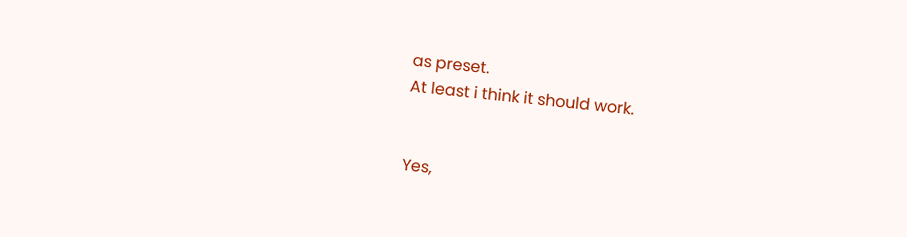as preset.
At least i think it should work.


Yes,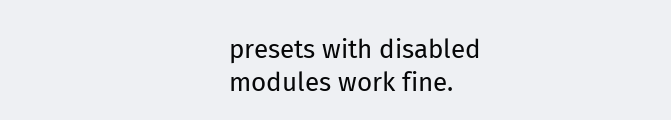presets with disabled modules work fine.